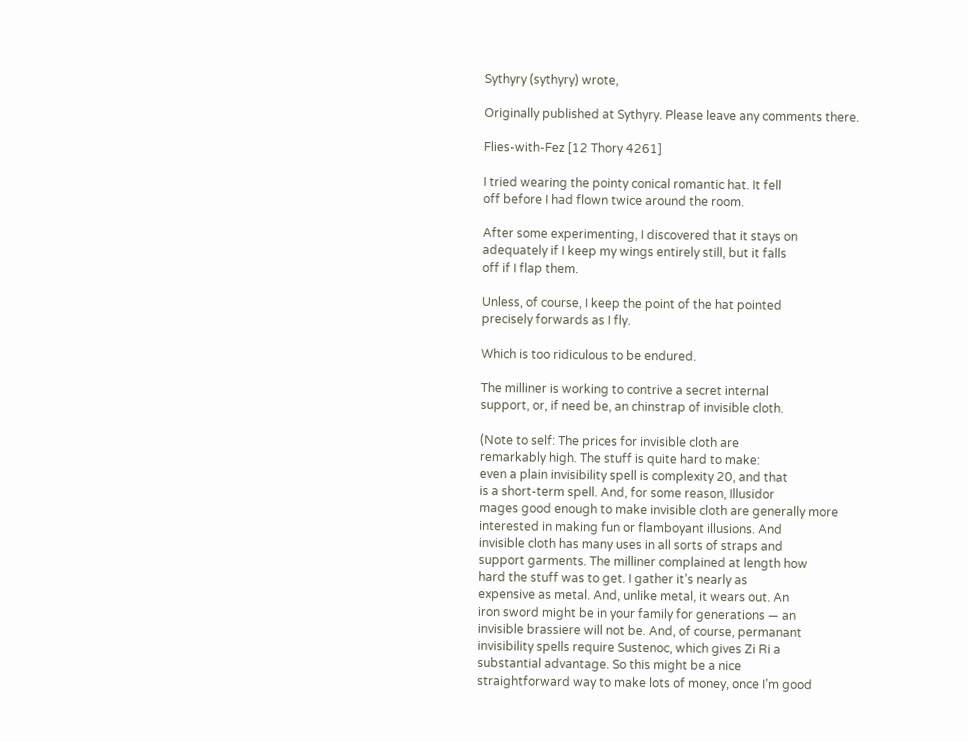Sythyry (sythyry) wrote,

Originally published at Sythyry. Please leave any comments there.

Flies-with-Fez [12 Thory 4261]

I tried wearing the pointy conical romantic hat. It fell
off before I had flown twice around the room.

After some experimenting, I discovered that it stays on
adequately if I keep my wings entirely still, but it falls
off if I flap them.

Unless, of course, I keep the point of the hat pointed
precisely forwards as I fly.

Which is too ridiculous to be endured.

The milliner is working to contrive a secret internal
support, or, if need be, an chinstrap of invisible cloth.

(Note to self: The prices for invisible cloth are
remarkably high. The stuff is quite hard to make:
even a plain invisibility spell is complexity 20, and that
is a short-term spell. And, for some reason, Illusidor
mages good enough to make invisible cloth are generally more
interested in making fun or flamboyant illusions. And
invisible cloth has many uses in all sorts of straps and
support garments. The milliner complained at length how
hard the stuff was to get. I gather it’s nearly as
expensive as metal. And, unlike metal, it wears out. An
iron sword might be in your family for generations — an
invisible brassiere will not be. And, of course, permanant
invisibility spells require Sustenoc, which gives Zi Ri a
substantial advantage. So this might be a nice
straightforward way to make lots of money, once I’m good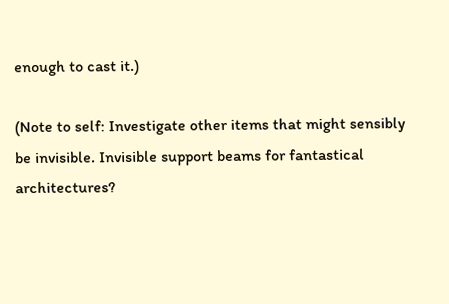enough to cast it.)

(Note to self: Investigate other items that might sensibly
be invisible. Invisible support beams for fantastical
architectures?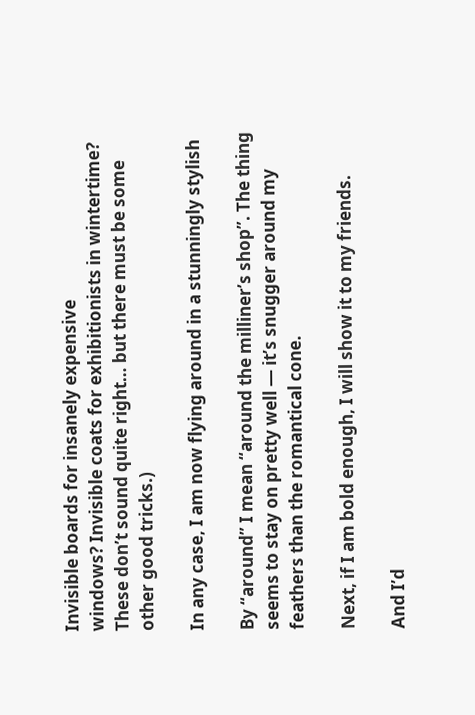Invisible boards for insanely expensive
windows? Invisible coats for exhibitionists in wintertime?
These don’t sound quite right… but there must be some
other good tricks.)

In any case, I am now flying around in a stunningly stylish

By “around” I mean “around the milliner’s shop”. The thing
seems to stay on pretty well — it’s snugger around my
feathers than the romantical cone.

Next, if I am bold enough, I will show it to my friends.

And I’d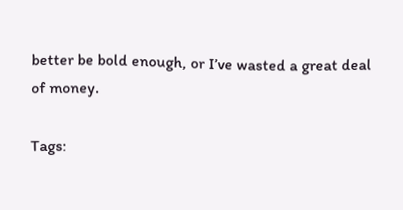better be bold enough, or I’ve wasted a great deal
of money.

Tags: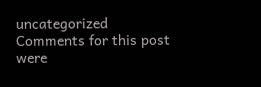uncategorized
Comments for this post were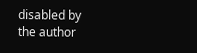disabled by the author